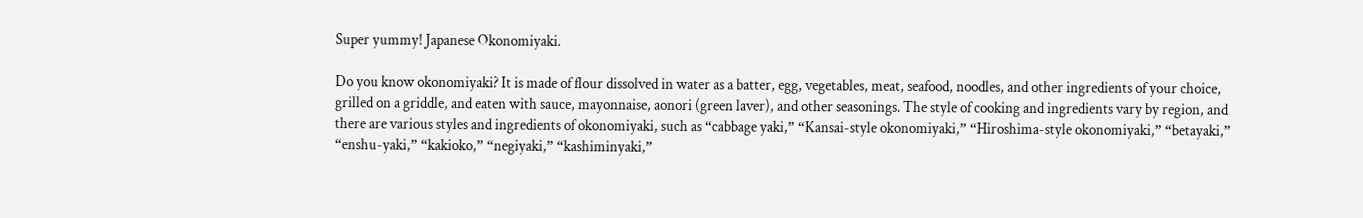Super yummy! Japanese Okonomiyaki.

Do you know okonomiyaki? It is made of flour dissolved in water as a batter, egg, vegetables, meat, seafood, noodles, and other ingredients of your choice, grilled on a griddle, and eaten with sauce, mayonnaise, aonori (green laver), and other seasonings. The style of cooking and ingredients vary by region, and there are various styles and ingredients of okonomiyaki, such as “cabbage yaki,” “Kansai-style okonomiyaki,” “Hiroshima-style okonomiyaki,” “betayaki,” “enshu-yaki,” “kakioko,” “negiyaki,” “kashiminyaki,”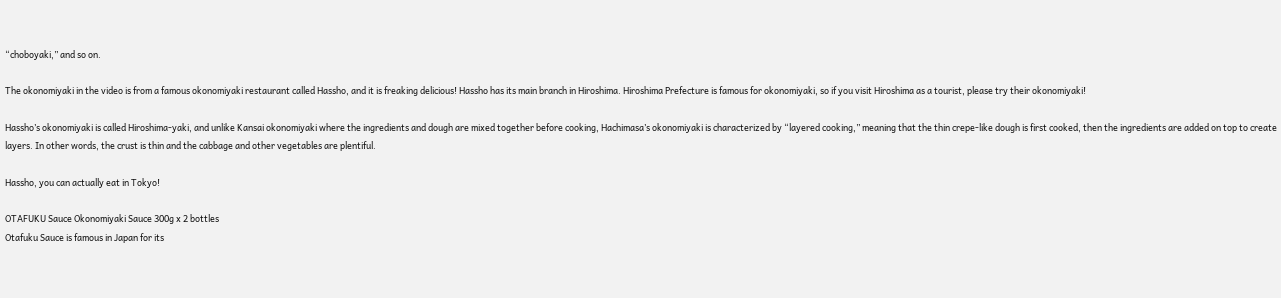“choboyaki,” and so on.

The okonomiyaki in the video is from a famous okonomiyaki restaurant called Hassho, and it is freaking delicious! Hassho has its main branch in Hiroshima. Hiroshima Prefecture is famous for okonomiyaki, so if you visit Hiroshima as a tourist, please try their okonomiyaki!

Hassho’s okonomiyaki is called Hiroshima-yaki, and unlike Kansai okonomiyaki where the ingredients and dough are mixed together before cooking, Hachimasa’s okonomiyaki is characterized by “layered cooking,” meaning that the thin crepe-like dough is first cooked, then the ingredients are added on top to create layers. In other words, the crust is thin and the cabbage and other vegetables are plentiful.

Hassho, you can actually eat in Tokyo!

OTAFUKU Sauce Okonomiyaki Sauce 300g x 2 bottles
Otafuku Sauce is famous in Japan for its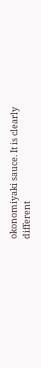okonomiyaki sauce. It is clearly different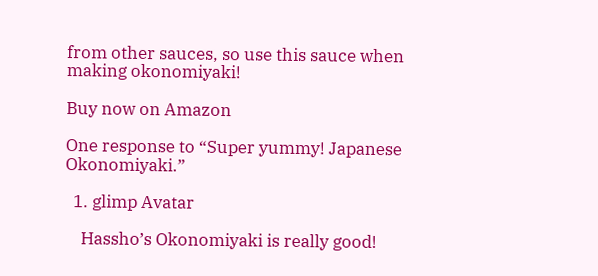from other sauces, so use this sauce when making okonomiyaki!

Buy now on Amazon

One response to “Super yummy! Japanese Okonomiyaki.”

  1. glimp Avatar

    Hassho’s Okonomiyaki is really good!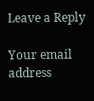Leave a Reply

Your email address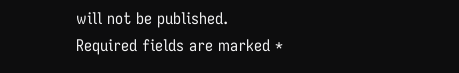will not be published. Required fields are marked *